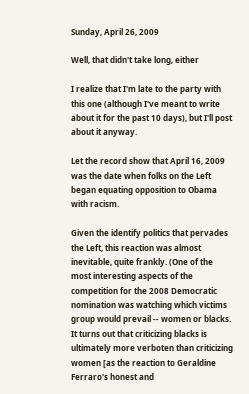Sunday, April 26, 2009

Well, that didn't take long, either

I realize that I'm late to the party with this one (although I've meant to write about it for the past 10 days), but I'll post about it anyway.

Let the record show that April 16, 2009 was the date when folks on the Left began equating opposition to Obama with racism.

Given the identify politics that pervades the Left, this reaction was almost inevitable, quite frankly. (One of the most interesting aspects of the competition for the 2008 Democratic nomination was watching which victims group would prevail -- women or blacks. It turns out that criticizing blacks is ultimately more verboten than criticizing women [as the reaction to Geraldine Ferraro's honest and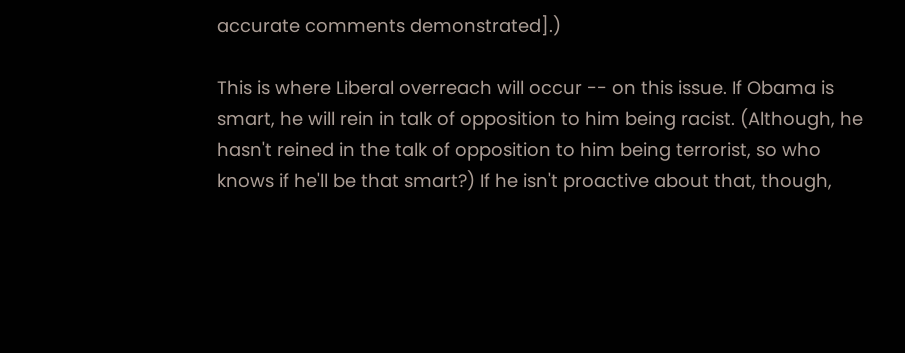accurate comments demonstrated].)

This is where Liberal overreach will occur -- on this issue. If Obama is smart, he will rein in talk of opposition to him being racist. (Although, he hasn't reined in the talk of opposition to him being terrorist, so who knows if he'll be that smart?) If he isn't proactive about that, though,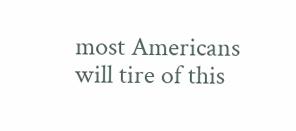most Americans will tire of this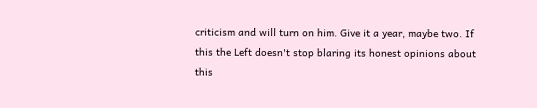criticism and will turn on him. Give it a year, maybe two. If this the Left doesn't stop blaring its honest opinions about this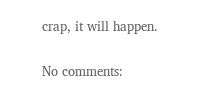crap, it will happen.

No comments: